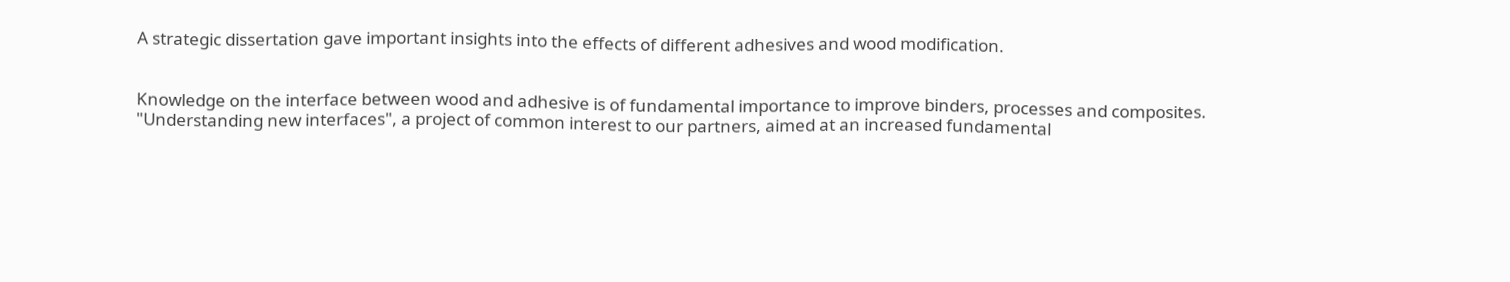A strategic dissertation gave important insights into the effects of different adhesives and wood modification.


Knowledge on the interface between wood and adhesive is of fundamental importance to improve binders, processes and composites. "Understanding new interfaces", a project of common interest to our partners, aimed at an increased fundamental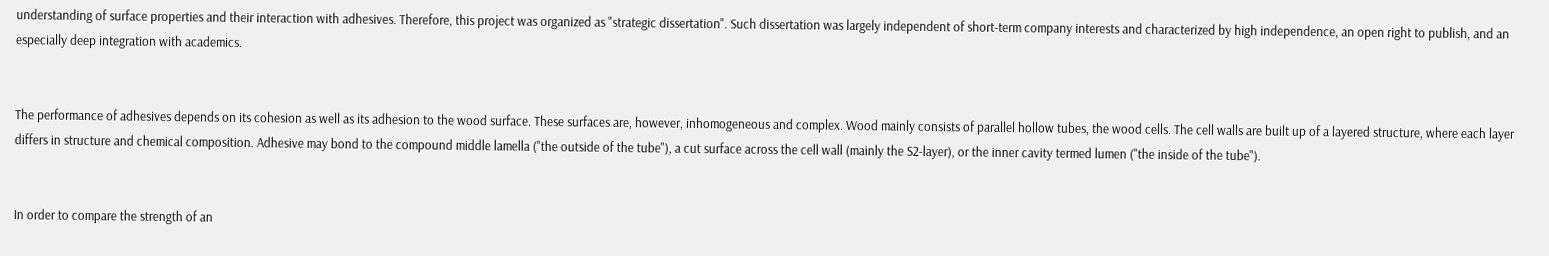understanding of surface properties and their interaction with adhesives. Therefore, this project was organized as "strategic dissertation". Such dissertation was largely independent of short-term company interests and characterized by high independence, an open right to publish, and an especially deep integration with academics.


The performance of adhesives depends on its cohesion as well as its adhesion to the wood surface. These surfaces are, however, inhomogeneous and complex. Wood mainly consists of parallel hollow tubes, the wood cells. The cell walls are built up of a layered structure, where each layer differs in structure and chemical composition. Adhesive may bond to the compound middle lamella ("the outside of the tube"), a cut surface across the cell wall (mainly the S2-layer), or the inner cavity termed lumen ("the inside of the tube").


In order to compare the strength of an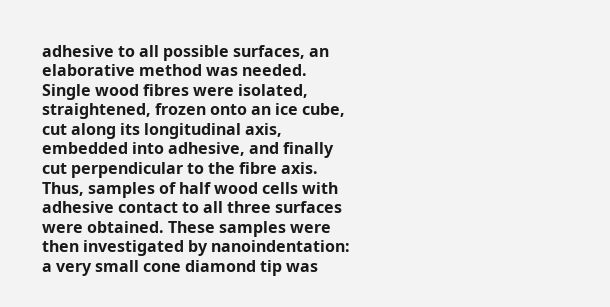adhesive to all possible surfaces, an elaborative method was needed. Single wood fibres were isolated, straightened, frozen onto an ice cube, cut along its longitudinal axis, embedded into adhesive, and finally cut perpendicular to the fibre axis. Thus, samples of half wood cells with adhesive contact to all three surfaces were obtained. These samples were then investigated by nanoindentation: a very small cone diamond tip was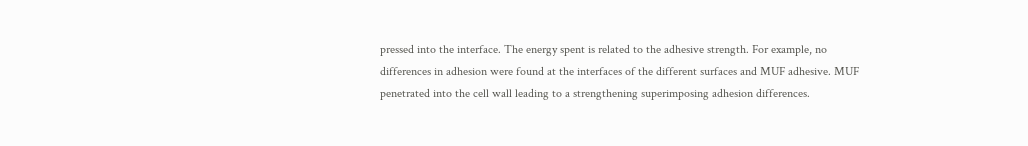pressed into the interface. The energy spent is related to the adhesive strength. For example, no differences in adhesion were found at the interfaces of the different surfaces and MUF adhesive. MUF penetrated into the cell wall leading to a strengthening superimposing adhesion differences.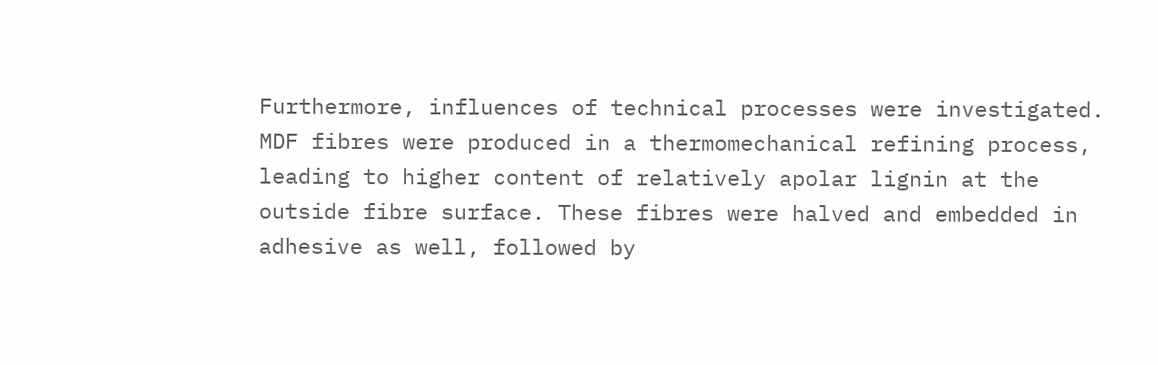Furthermore, influences of technical processes were investigated. MDF fibres were produced in a thermomechanical refining process, leading to higher content of relatively apolar lignin at the outside fibre surface. These fibres were halved and embedded in adhesive as well, followed by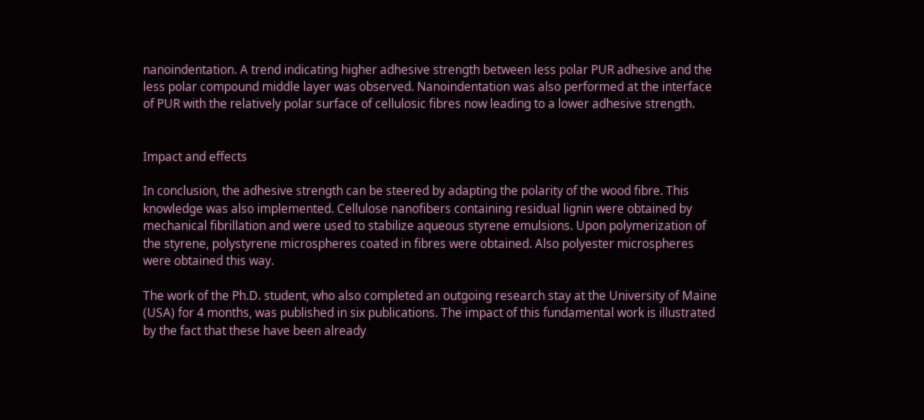nanoindentation. A trend indicating higher adhesive strength between less polar PUR adhesive and the less polar compound middle layer was observed. Nanoindentation was also performed at the interface of PUR with the relatively polar surface of cellulosic fibres now leading to a lower adhesive strength.


Impact and effects

In conclusion, the adhesive strength can be steered by adapting the polarity of the wood fibre. This knowledge was also implemented. Cellulose nanofibers containing residual lignin were obtained by mechanical fibrillation and were used to stabilize aqueous styrene emulsions. Upon polymerization of the styrene, polystyrene microspheres coated in fibres were obtained. Also polyester microspheres were obtained this way.

The work of the Ph.D. student, who also completed an outgoing research stay at the University of Maine (USA) for 4 months, was published in six publications. The impact of this fundamental work is illustrated by the fact that these have been already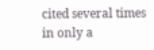cited several times in only a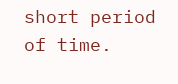short period of time.